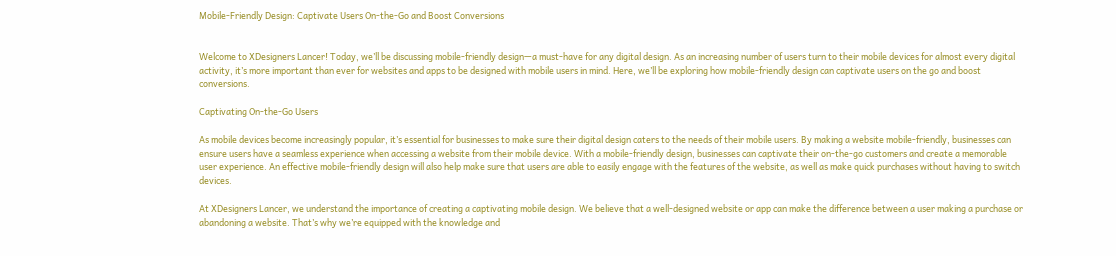Mobile-Friendly Design: Captivate Users On-the-Go and Boost Conversions


Welcome to XDesigners Lancer! Today, we’ll be discussing mobile-friendly design—a must-have for any digital design. As an increasing number of users turn to their mobile devices for almost every digital activity, it’s more important than ever for websites and apps to be designed with mobile users in mind. Here, we’ll be exploring how mobile-friendly design can captivate users on the go and boost conversions.

Captivating On-the-Go Users

As mobile devices become increasingly popular, it’s essential for businesses to make sure their digital design caters to the needs of their mobile users. By making a website mobile-friendly, businesses can ensure users have a seamless experience when accessing a website from their mobile device. With a mobile-friendly design, businesses can captivate their on-the-go customers and create a memorable user experience. An effective mobile-friendly design will also help make sure that users are able to easily engage with the features of the website, as well as make quick purchases without having to switch devices.

At XDesigners Lancer, we understand the importance of creating a captivating mobile design. We believe that a well-designed website or app can make the difference between a user making a purchase or abandoning a website. That’s why we’re equipped with the knowledge and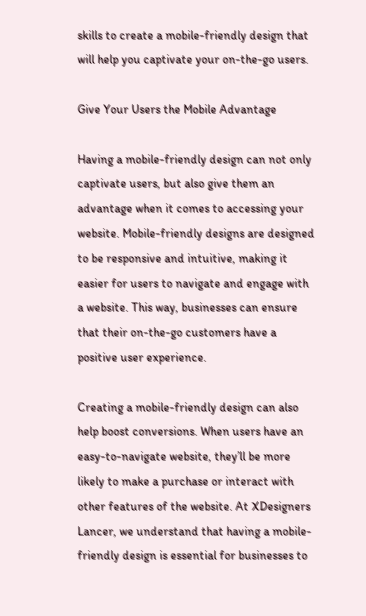skills to create a mobile-friendly design that will help you captivate your on-the-go users.

Give Your Users the Mobile Advantage

Having a mobile-friendly design can not only captivate users, but also give them an advantage when it comes to accessing your website. Mobile-friendly designs are designed to be responsive and intuitive, making it easier for users to navigate and engage with a website. This way, businesses can ensure that their on-the-go customers have a positive user experience.

Creating a mobile-friendly design can also help boost conversions. When users have an easy-to-navigate website, they’ll be more likely to make a purchase or interact with other features of the website. At XDesigners Lancer, we understand that having a mobile-friendly design is essential for businesses to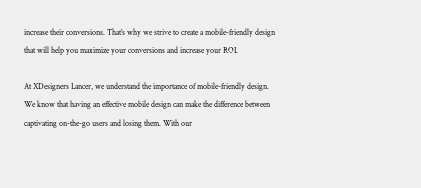increase their conversions. That’s why we strive to create a mobile-friendly design that will help you maximize your conversions and increase your ROI.

At XDesigners Lancer, we understand the importance of mobile-friendly design. We know that having an effective mobile design can make the difference between captivating on-the-go users and losing them. With our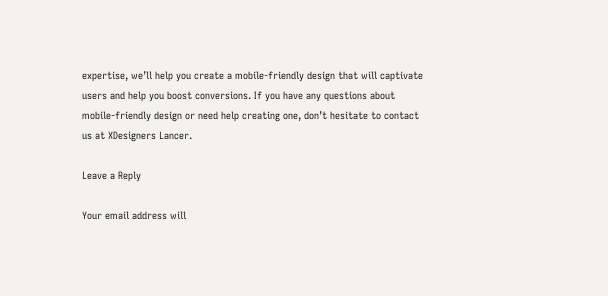expertise, we’ll help you create a mobile-friendly design that will captivate users and help you boost conversions. If you have any questions about mobile-friendly design or need help creating one, don’t hesitate to contact us at XDesigners Lancer.

Leave a Reply

Your email address will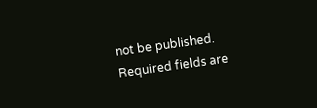not be published. Required fields are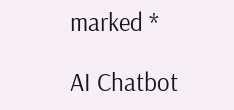marked *

AI Chatbot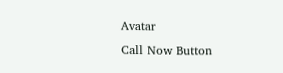Avatar
Call Now Button